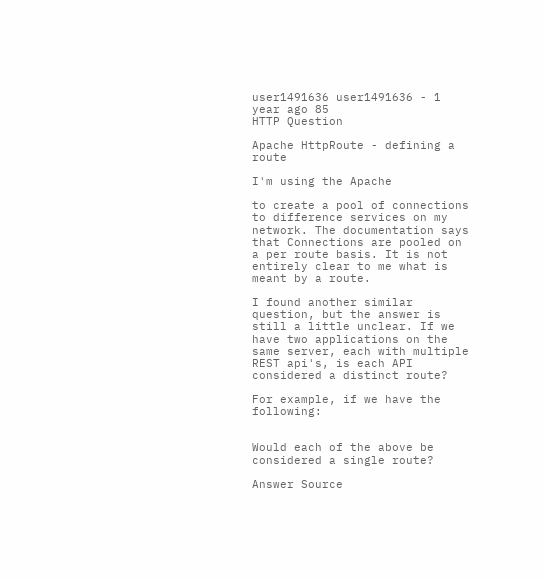user1491636 user1491636 - 1 year ago 85
HTTP Question

Apache HttpRoute - defining a route

I'm using the Apache

to create a pool of connections to difference services on my network. The documentation says that Connections are pooled on a per route basis. It is not entirely clear to me what is meant by a route.

I found another similar question, but the answer is still a little unclear. If we have two applications on the same server, each with multiple REST api's, is each API considered a distinct route?

For example, if we have the following:


Would each of the above be considered a single route?

Answer Source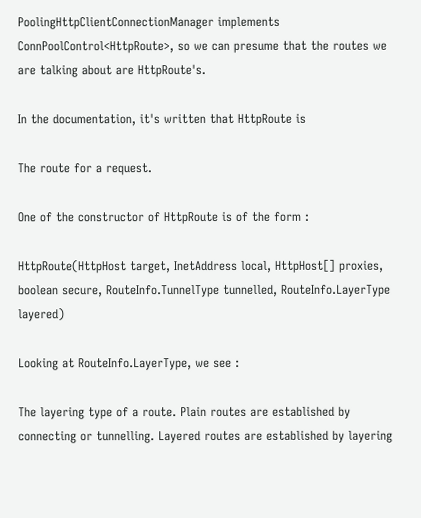PoolingHttpClientConnectionManager implements ConnPoolControl<HttpRoute>, so we can presume that the routes we are talking about are HttpRoute's.

In the documentation, it's written that HttpRoute is

The route for a request.

One of the constructor of HttpRoute is of the form :

HttpRoute(HttpHost target, InetAddress local, HttpHost[] proxies, boolean secure, RouteInfo.TunnelType tunnelled, RouteInfo.LayerType layered)

Looking at RouteInfo.LayerType, we see :

The layering type of a route. Plain routes are established by connecting or tunnelling. Layered routes are established by layering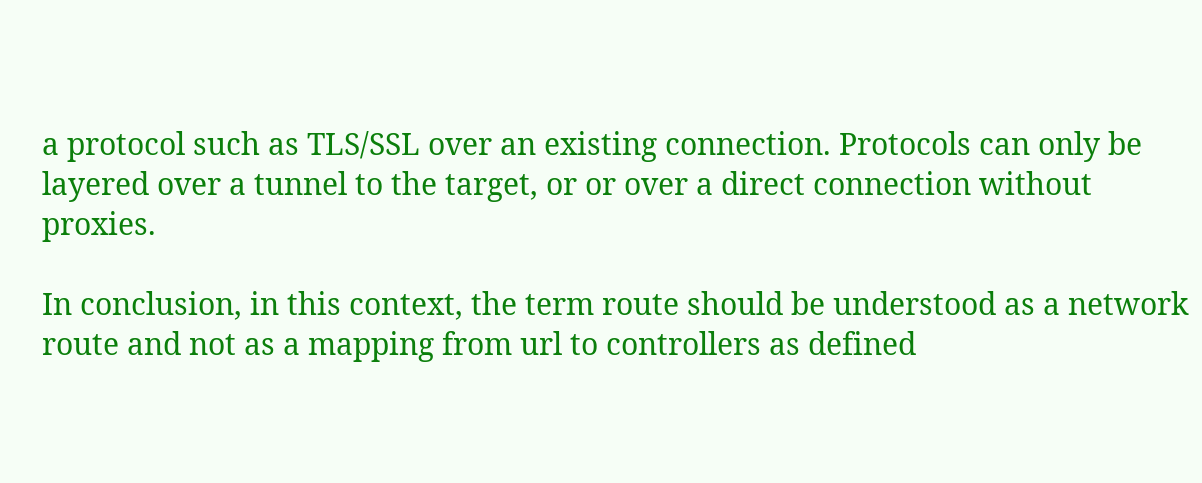a protocol such as TLS/SSL over an existing connection. Protocols can only be layered over a tunnel to the target, or or over a direct connection without proxies.

In conclusion, in this context, the term route should be understood as a network route and not as a mapping from url to controllers as defined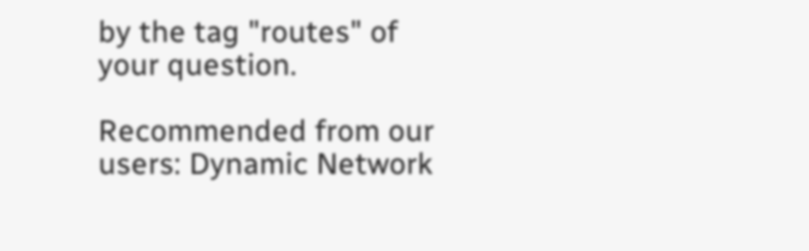by the tag "routes" of your question.

Recommended from our users: Dynamic Network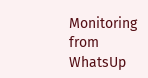Monitoring from WhatsUp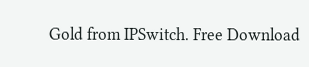Gold from IPSwitch. Free Download